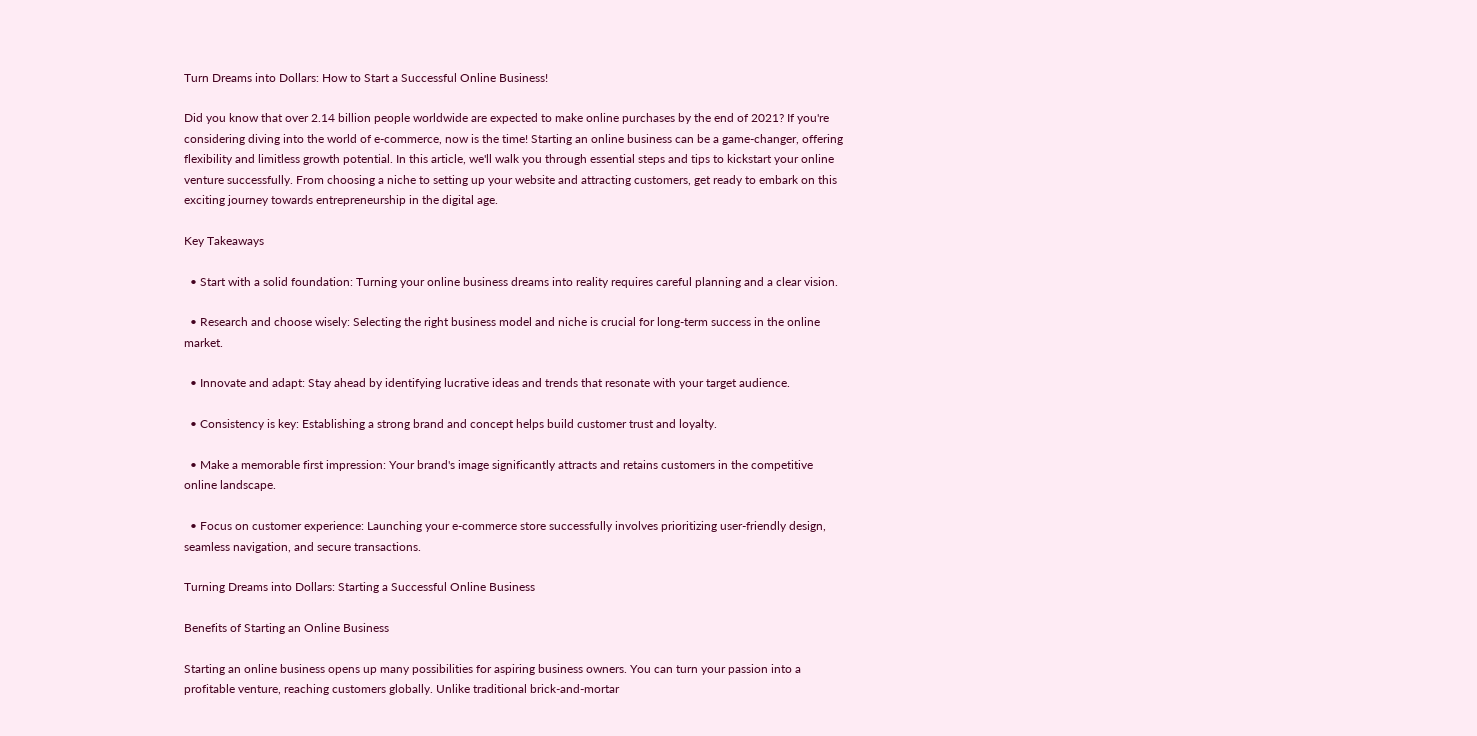Turn Dreams into Dollars: How to Start a Successful Online Business!

Did you know that over 2.14 billion people worldwide are expected to make online purchases by the end of 2021? If you're considering diving into the world of e-commerce, now is the time! Starting an online business can be a game-changer, offering flexibility and limitless growth potential. In this article, we'll walk you through essential steps and tips to kickstart your online venture successfully. From choosing a niche to setting up your website and attracting customers, get ready to embark on this exciting journey towards entrepreneurship in the digital age.

Key Takeaways

  • Start with a solid foundation: Turning your online business dreams into reality requires careful planning and a clear vision.

  • Research and choose wisely: Selecting the right business model and niche is crucial for long-term success in the online market.

  • Innovate and adapt: Stay ahead by identifying lucrative ideas and trends that resonate with your target audience.

  • Consistency is key: Establishing a strong brand and concept helps build customer trust and loyalty.

  • Make a memorable first impression: Your brand's image significantly attracts and retains customers in the competitive online landscape.

  • Focus on customer experience: Launching your e-commerce store successfully involves prioritizing user-friendly design, seamless navigation, and secure transactions.

Turning Dreams into Dollars: Starting a Successful Online Business

Benefits of Starting an Online Business

Starting an online business opens up many possibilities for aspiring business owners. You can turn your passion into a profitable venture, reaching customers globally. Unlike traditional brick-and-mortar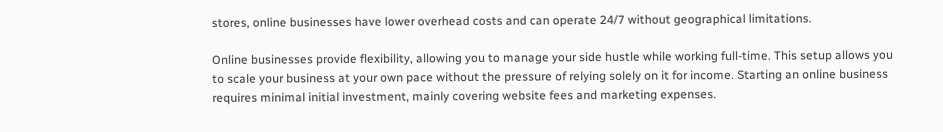stores, online businesses have lower overhead costs and can operate 24/7 without geographical limitations.

Online businesses provide flexibility, allowing you to manage your side hustle while working full-time. This setup allows you to scale your business at your own pace without the pressure of relying solely on it for income. Starting an online business requires minimal initial investment, mainly covering website fees and marketing expenses.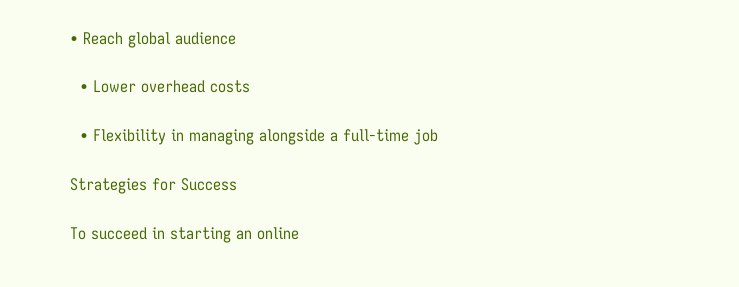• Reach global audience

  • Lower overhead costs

  • Flexibility in managing alongside a full-time job

Strategies for Success

To succeed in starting an online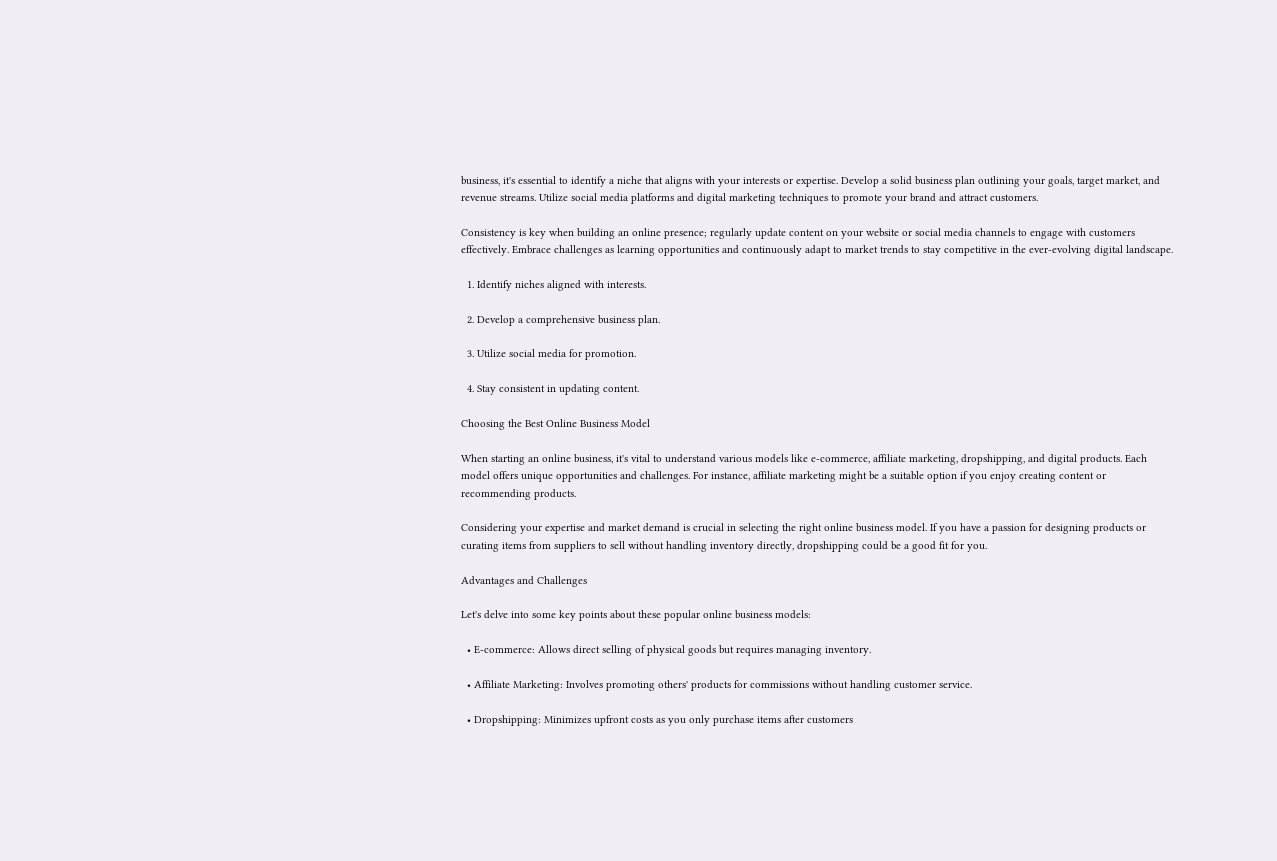business, it's essential to identify a niche that aligns with your interests or expertise. Develop a solid business plan outlining your goals, target market, and revenue streams. Utilize social media platforms and digital marketing techniques to promote your brand and attract customers.

Consistency is key when building an online presence; regularly update content on your website or social media channels to engage with customers effectively. Embrace challenges as learning opportunities and continuously adapt to market trends to stay competitive in the ever-evolving digital landscape.

  1. Identify niches aligned with interests.

  2. Develop a comprehensive business plan.

  3. Utilize social media for promotion.

  4. Stay consistent in updating content.

Choosing the Best Online Business Model

When starting an online business, it's vital to understand various models like e-commerce, affiliate marketing, dropshipping, and digital products. Each model offers unique opportunities and challenges. For instance, affiliate marketing might be a suitable option if you enjoy creating content or recommending products.

Considering your expertise and market demand is crucial in selecting the right online business model. If you have a passion for designing products or curating items from suppliers to sell without handling inventory directly, dropshipping could be a good fit for you.

Advantages and Challenges

Let's delve into some key points about these popular online business models:

  • E-commerce: Allows direct selling of physical goods but requires managing inventory.

  • Affiliate Marketing: Involves promoting others' products for commissions without handling customer service.

  • Dropshipping: Minimizes upfront costs as you only purchase items after customers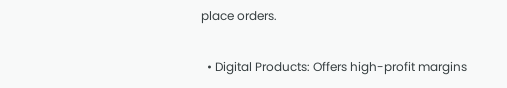place orders.

  • Digital Products: Offers high-profit margins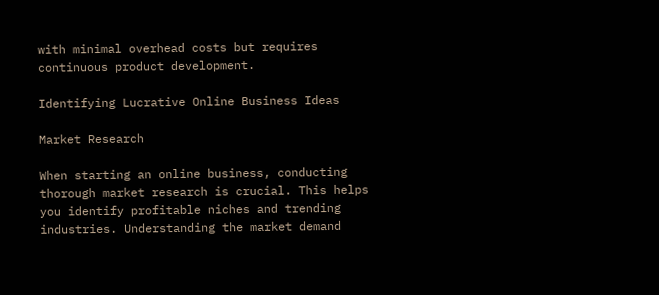with minimal overhead costs but requires continuous product development.

Identifying Lucrative Online Business Ideas

Market Research

When starting an online business, conducting thorough market research is crucial. This helps you identify profitable niches and trending industries. Understanding the market demand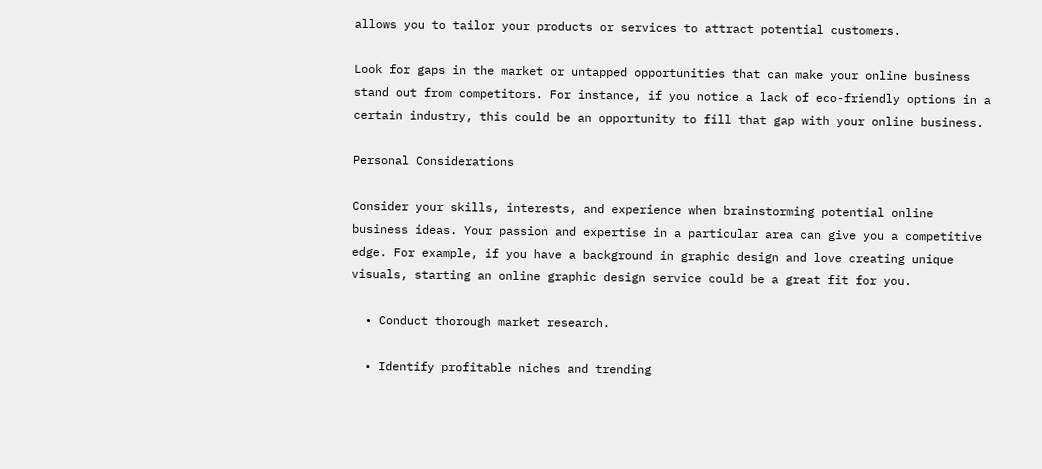allows you to tailor your products or services to attract potential customers.

Look for gaps in the market or untapped opportunities that can make your online business stand out from competitors. For instance, if you notice a lack of eco-friendly options in a certain industry, this could be an opportunity to fill that gap with your online business.

Personal Considerations

Consider your skills, interests, and experience when brainstorming potential online business ideas. Your passion and expertise in a particular area can give you a competitive edge. For example, if you have a background in graphic design and love creating unique visuals, starting an online graphic design service could be a great fit for you.

  • Conduct thorough market research.

  • Identify profitable niches and trending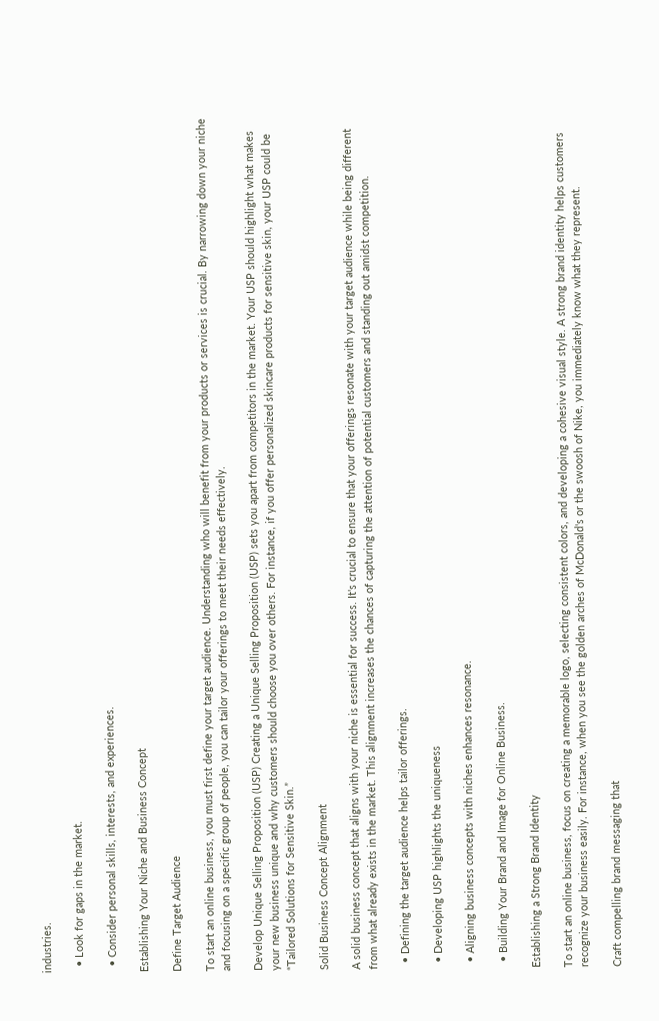industries.

  • Look for gaps in the market.

  • Consider personal skills, interests, and experiences.

Establishing Your Niche and Business Concept

Define Target Audience

To start an online business, you must first define your target audience. Understanding who will benefit from your products or services is crucial. By narrowing down your niche and focusing on a specific group of people, you can tailor your offerings to meet their needs effectively.

Develop Unique Selling Proposition (USP) Creating a Unique Selling Proposition (USP) sets you apart from competitors in the market. Your USP should highlight what makes your new business unique and why customers should choose you over others. For instance, if you offer personalized skincare products for sensitive skin, your USP could be “Tailored Solutions for Sensitive Skin.”

Solid Business Concept Alignment

A solid business concept that aligns with your niche is essential for success. It's crucial to ensure that your offerings resonate with your target audience while being different from what already exists in the market. This alignment increases the chances of capturing the attention of potential customers and standing out amidst competition.

  • Defining the target audience helps tailor offerings.

  • Developing USP highlights the uniqueness

  • Aligning business concepts with niches enhances resonance.

  • Building Your Brand and Image for Online Business.

Establishing a Strong Brand Identity

To start an online business, focus on creating a memorable logo, selecting consistent colors, and developing a cohesive visual style. A strong brand identity helps customers recognize your business easily. For instance, when you see the golden arches of McDonald's or the swoosh of Nike, you immediately know what they represent.

Craft compelling brand messaging that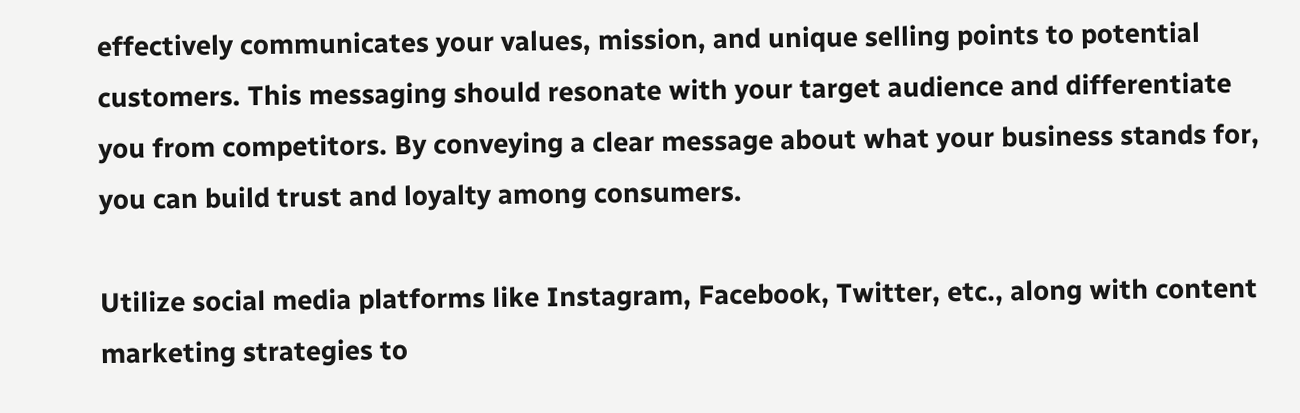effectively communicates your values, mission, and unique selling points to potential customers. This messaging should resonate with your target audience and differentiate you from competitors. By conveying a clear message about what your business stands for, you can build trust and loyalty among consumers.

Utilize social media platforms like Instagram, Facebook, Twitter, etc., along with content marketing strategies to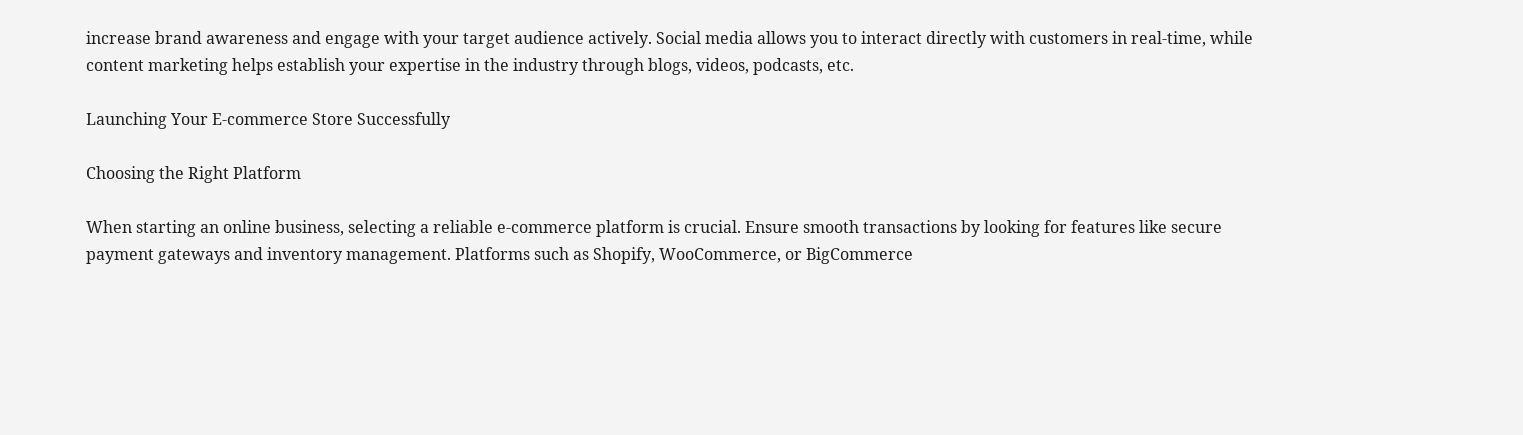increase brand awareness and engage with your target audience actively. Social media allows you to interact directly with customers in real-time, while content marketing helps establish your expertise in the industry through blogs, videos, podcasts, etc.

Launching Your E-commerce Store Successfully

Choosing the Right Platform

When starting an online business, selecting a reliable e-commerce platform is crucial. Ensure smooth transactions by looking for features like secure payment gateways and inventory management. Platforms such as Shopify, WooCommerce, or BigCommerce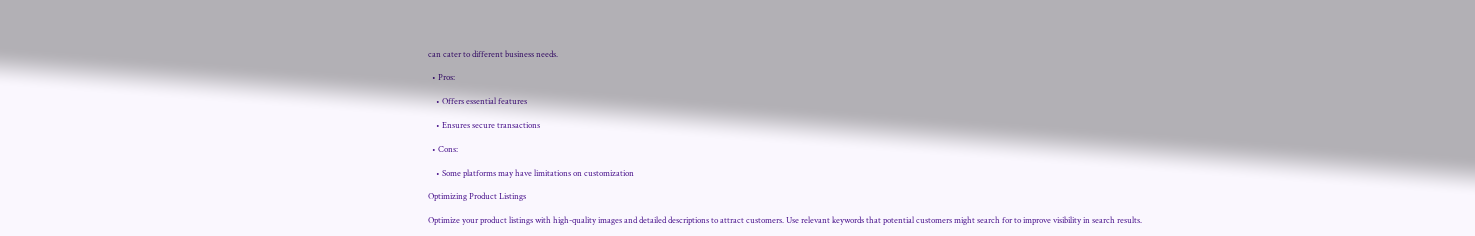can cater to different business needs.

  • Pros:

    • Offers essential features

    • Ensures secure transactions

  • Cons:

    • Some platforms may have limitations on customization

Optimizing Product Listings

Optimize your product listings with high-quality images and detailed descriptions to attract customers. Use relevant keywords that potential customers might search for to improve visibility in search results.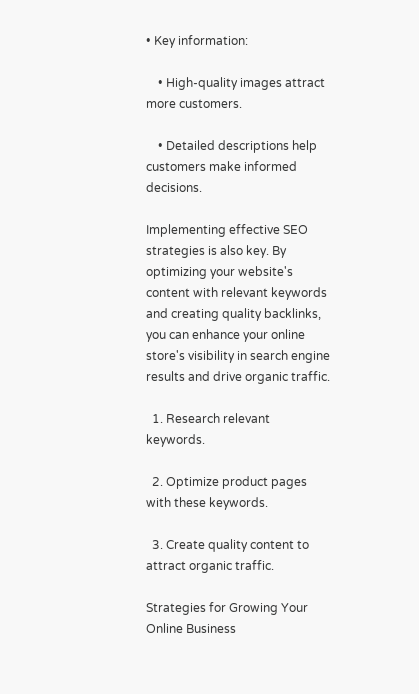• Key information:

    • High-quality images attract more customers.

    • Detailed descriptions help customers make informed decisions.

Implementing effective SEO strategies is also key. By optimizing your website's content with relevant keywords and creating quality backlinks, you can enhance your online store's visibility in search engine results and drive organic traffic.

  1. Research relevant keywords.

  2. Optimize product pages with these keywords.

  3. Create quality content to attract organic traffic.

Strategies for Growing Your Online Business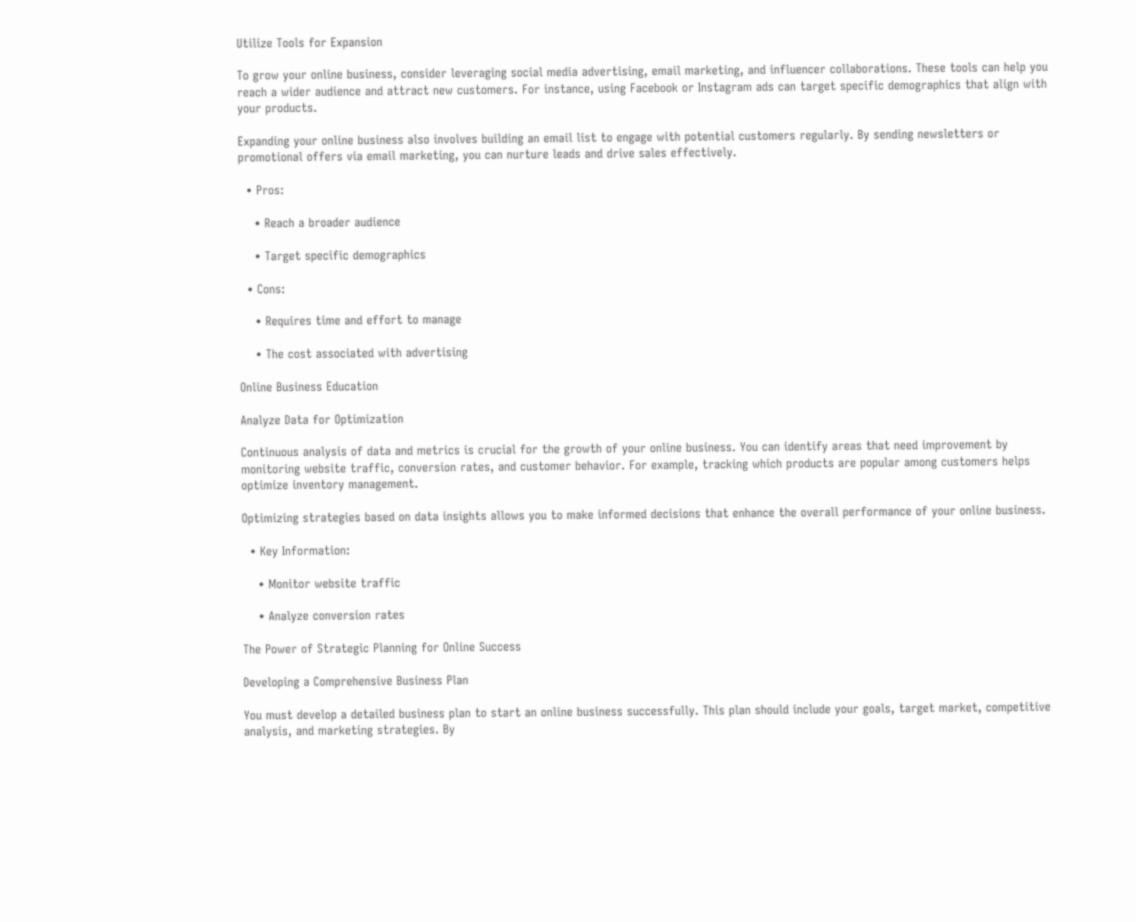Utilize Tools for Expansion

To grow your online business, consider leveraging social media advertising, email marketing, and influencer collaborations. These tools can help you reach a wider audience and attract new customers. For instance, using Facebook or Instagram ads can target specific demographics that align with your products.

Expanding your online business also involves building an email list to engage with potential customers regularly. By sending newsletters or promotional offers via email marketing, you can nurture leads and drive sales effectively.

  • Pros:

    • Reach a broader audience

    • Target specific demographics

  • Cons:

    • Requires time and effort to manage

    • The cost associated with advertising

Online Business Education

Analyze Data for Optimization

Continuous analysis of data and metrics is crucial for the growth of your online business. You can identify areas that need improvement by monitoring website traffic, conversion rates, and customer behavior. For example, tracking which products are popular among customers helps optimize inventory management.

Optimizing strategies based on data insights allows you to make informed decisions that enhance the overall performance of your online business.

  • Key Information:

    • Monitor website traffic

    • Analyze conversion rates

The Power of Strategic Planning for Online Success

Developing a Comprehensive Business Plan

You must develop a detailed business plan to start an online business successfully. This plan should include your goals, target market, competitive analysis, and marketing strategies. By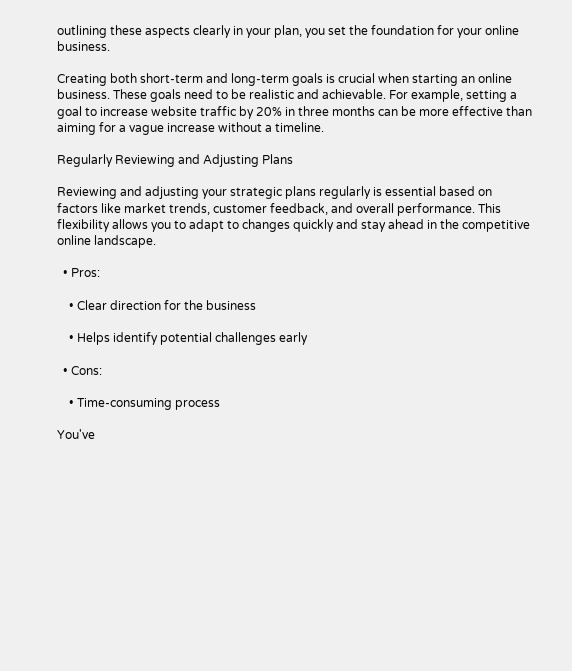outlining these aspects clearly in your plan, you set the foundation for your online business.

Creating both short-term and long-term goals is crucial when starting an online business. These goals need to be realistic and achievable. For example, setting a goal to increase website traffic by 20% in three months can be more effective than aiming for a vague increase without a timeline.

Regularly Reviewing and Adjusting Plans

Reviewing and adjusting your strategic plans regularly is essential based on factors like market trends, customer feedback, and overall performance. This flexibility allows you to adapt to changes quickly and stay ahead in the competitive online landscape.

  • Pros:

    • Clear direction for the business

    • Helps identify potential challenges early

  • Cons:

    • Time-consuming process

You've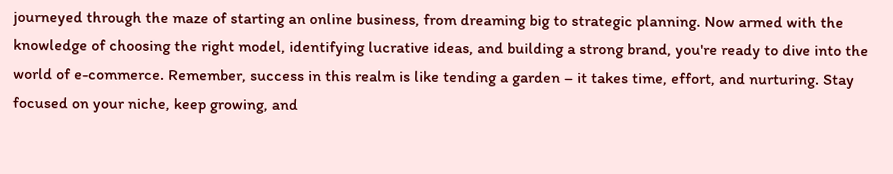journeyed through the maze of starting an online business, from dreaming big to strategic planning. Now armed with the knowledge of choosing the right model, identifying lucrative ideas, and building a strong brand, you're ready to dive into the world of e-commerce. Remember, success in this realm is like tending a garden – it takes time, effort, and nurturing. Stay focused on your niche, keep growing, and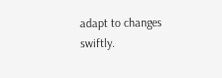adapt to changes swiftly.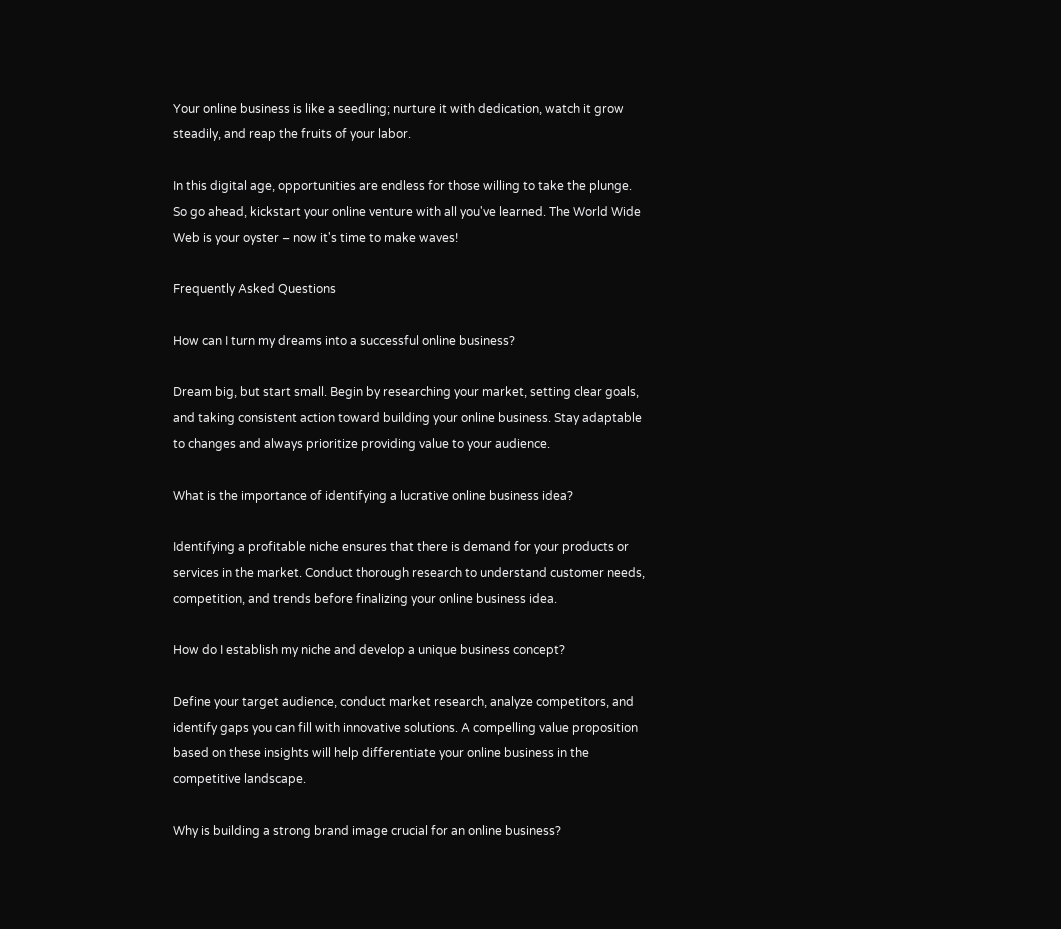Your online business is like a seedling; nurture it with dedication, watch it grow steadily, and reap the fruits of your labor.

In this digital age, opportunities are endless for those willing to take the plunge. So go ahead, kickstart your online venture with all you've learned. The World Wide Web is your oyster – now it's time to make waves!

Frequently Asked Questions

How can I turn my dreams into a successful online business?

Dream big, but start small. Begin by researching your market, setting clear goals, and taking consistent action toward building your online business. Stay adaptable to changes and always prioritize providing value to your audience.

What is the importance of identifying a lucrative online business idea?

Identifying a profitable niche ensures that there is demand for your products or services in the market. Conduct thorough research to understand customer needs, competition, and trends before finalizing your online business idea.

How do I establish my niche and develop a unique business concept?

Define your target audience, conduct market research, analyze competitors, and identify gaps you can fill with innovative solutions. A compelling value proposition based on these insights will help differentiate your online business in the competitive landscape.

Why is building a strong brand image crucial for an online business?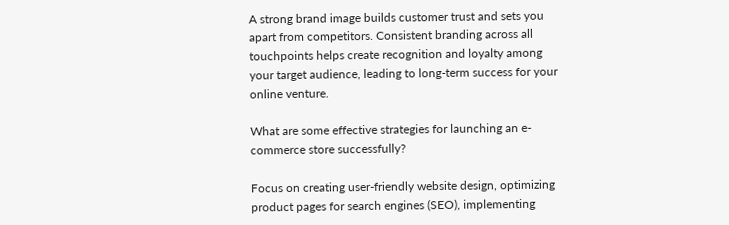A strong brand image builds customer trust and sets you apart from competitors. Consistent branding across all touchpoints helps create recognition and loyalty among your target audience, leading to long-term success for your online venture.

What are some effective strategies for launching an e-commerce store successfully?

Focus on creating user-friendly website design, optimizing product pages for search engines (SEO), implementing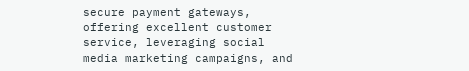secure payment gateways, offering excellent customer service, leveraging social media marketing campaigns, and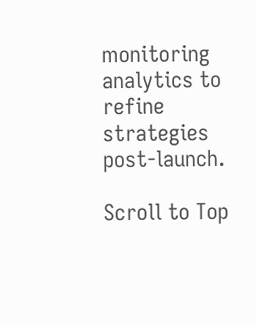monitoring analytics to refine strategies post-launch.

Scroll to Top